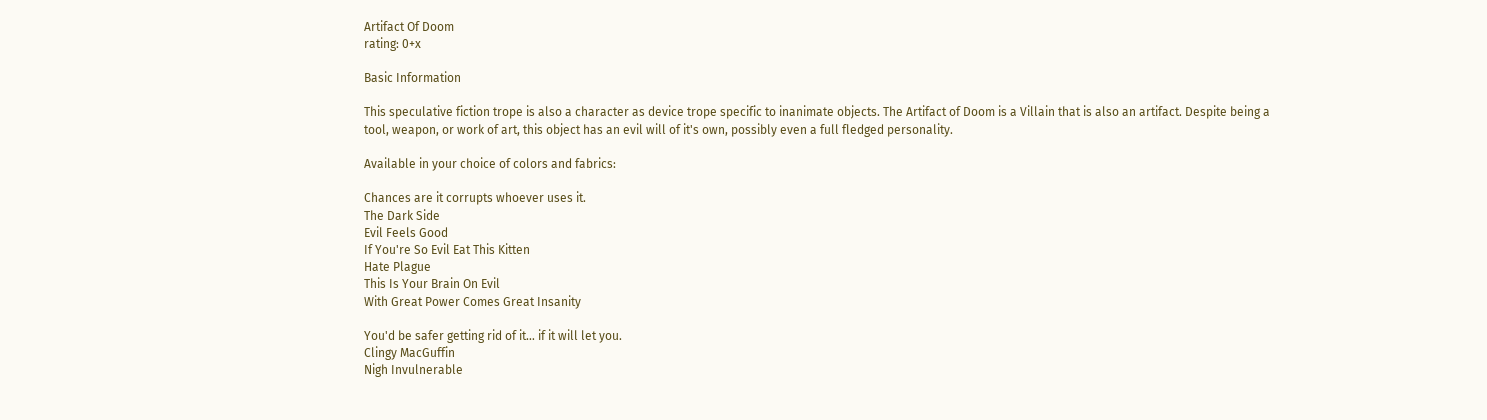Artifact Of Doom
rating: 0+x

Basic Information

This speculative fiction trope is also a character as device trope specific to inanimate objects. The Artifact of Doom is a Villain that is also an artifact. Despite being a tool, weapon, or work of art, this object has an evil will of it's own, possibly even a full fledged personality.

Available in your choice of colors and fabrics:

Chances are it corrupts whoever uses it.
The Dark Side
Evil Feels Good
If You're So Evil Eat This Kitten
Hate Plague
This Is Your Brain On Evil
With Great Power Comes Great Insanity

You'd be safer getting rid of it… if it will let you.
Clingy MacGuffin
Nigh Invulnerable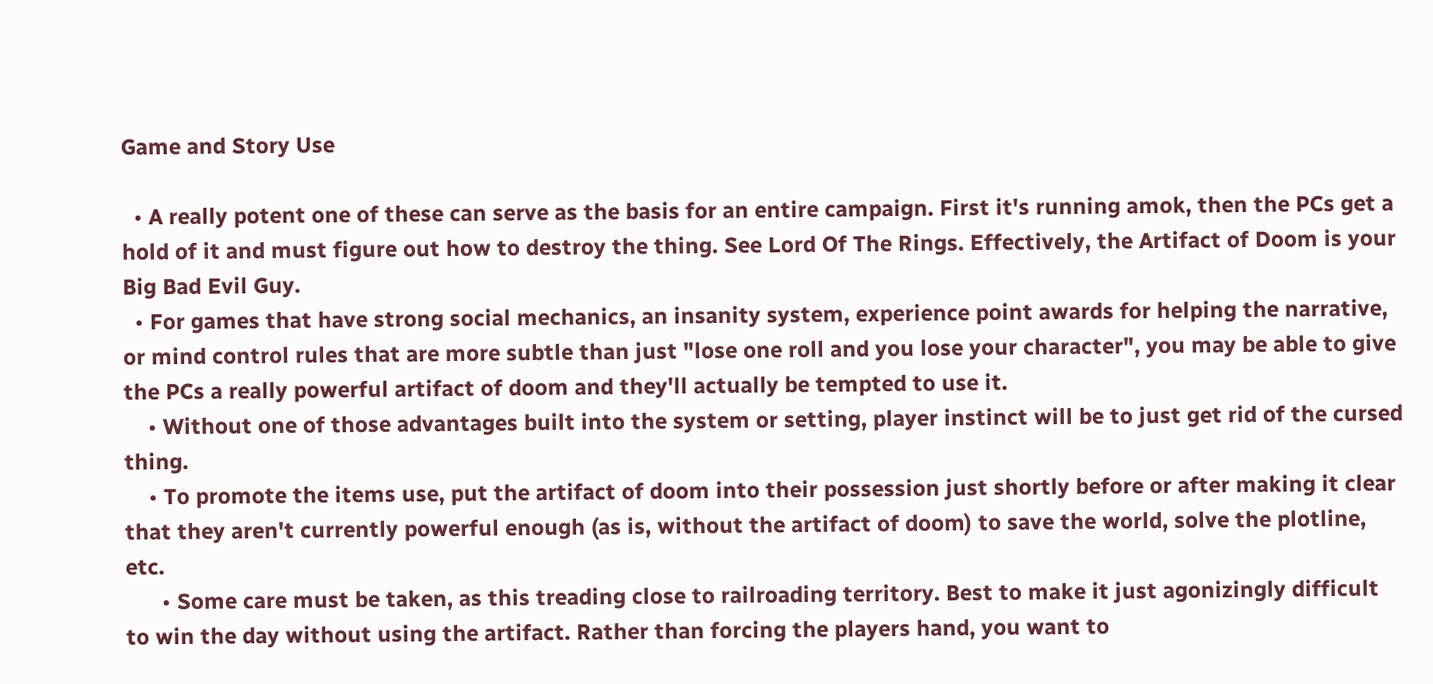Game and Story Use

  • A really potent one of these can serve as the basis for an entire campaign. First it's running amok, then the PCs get a hold of it and must figure out how to destroy the thing. See Lord Of The Rings. Effectively, the Artifact of Doom is your Big Bad Evil Guy.
  • For games that have strong social mechanics, an insanity system, experience point awards for helping the narrative, or mind control rules that are more subtle than just "lose one roll and you lose your character", you may be able to give the PCs a really powerful artifact of doom and they'll actually be tempted to use it.
    • Without one of those advantages built into the system or setting, player instinct will be to just get rid of the cursed thing.
    • To promote the items use, put the artifact of doom into their possession just shortly before or after making it clear that they aren't currently powerful enough (as is, without the artifact of doom) to save the world, solve the plotline, etc.
      • Some care must be taken, as this treading close to railroading territory. Best to make it just agonizingly difficult to win the day without using the artifact. Rather than forcing the players hand, you want to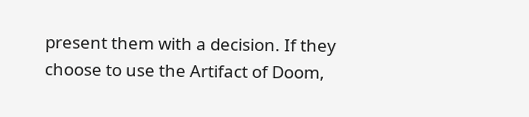present them with a decision. If they choose to use the Artifact of Doom,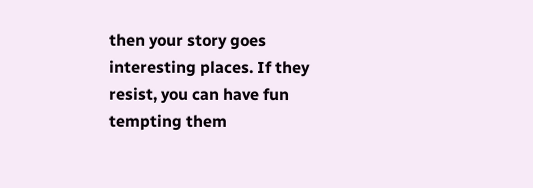then your story goes interesting places. If they resist, you can have fun tempting them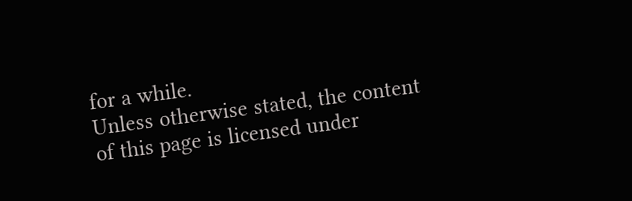for a while.
Unless otherwise stated, the content of this page is licensed under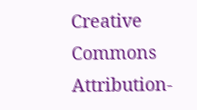Creative Commons Attribution-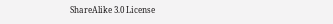ShareAlike 3.0 License